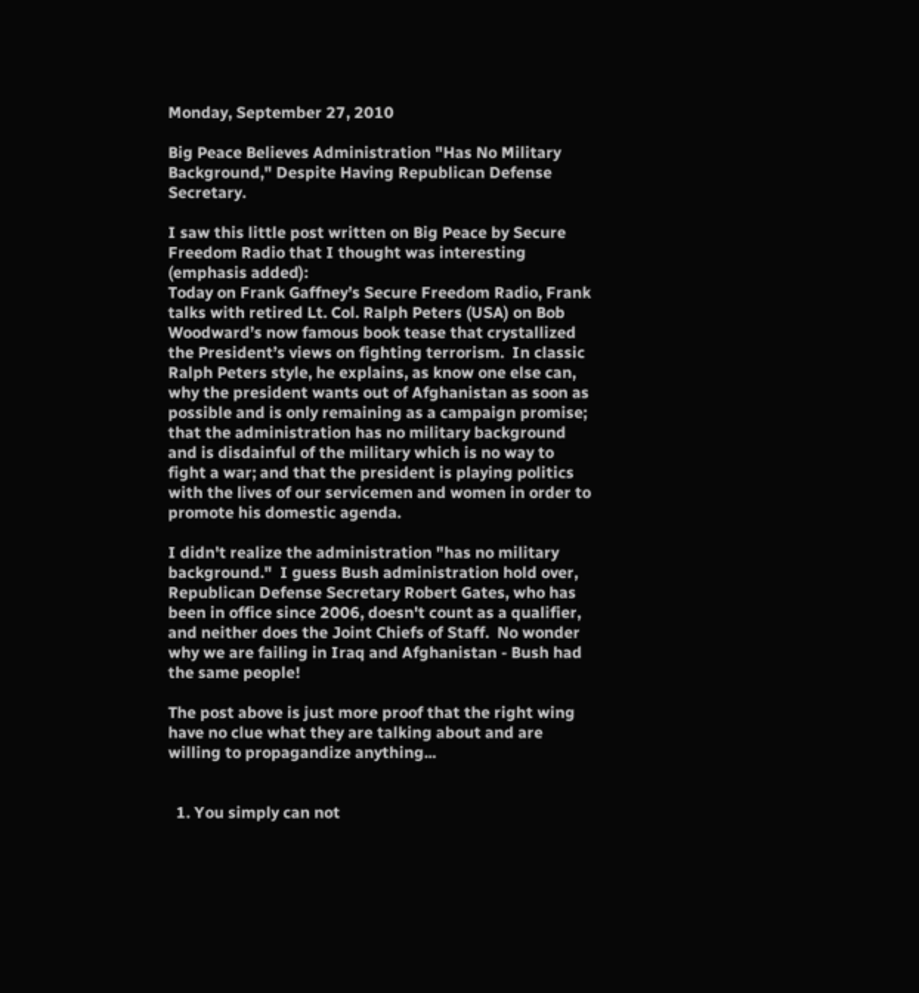Monday, September 27, 2010

Big Peace Believes Administration "Has No Military Background," Despite Having Republican Defense Secretary.

I saw this little post written on Big Peace by Secure Freedom Radio that I thought was interesting (emphasis added):
Today on Frank Gaffney’s Secure Freedom Radio, Frank talks with retired Lt. Col. Ralph Peters (USA) on Bob Woodward’s now famous book tease that crystallized the President’s views on fighting terrorism.  In classic Ralph Peters style, he explains, as know one else can, why the president wants out of Afghanistan as soon as possible and is only remaining as a campaign promise; that the administration has no military background and is disdainful of the military which is no way to fight a war; and that the president is playing politics with the lives of our servicemen and women in order to promote his domestic agenda.

I didn't realize the administration "has no military background."  I guess Bush administration hold over, Republican Defense Secretary Robert Gates, who has been in office since 2006, doesn't count as a qualifier, and neither does the Joint Chiefs of Staff.  No wonder why we are failing in Iraq and Afghanistan - Bush had the same people!

The post above is just more proof that the right wing have no clue what they are talking about and are willing to propagandize anything...


  1. You simply can not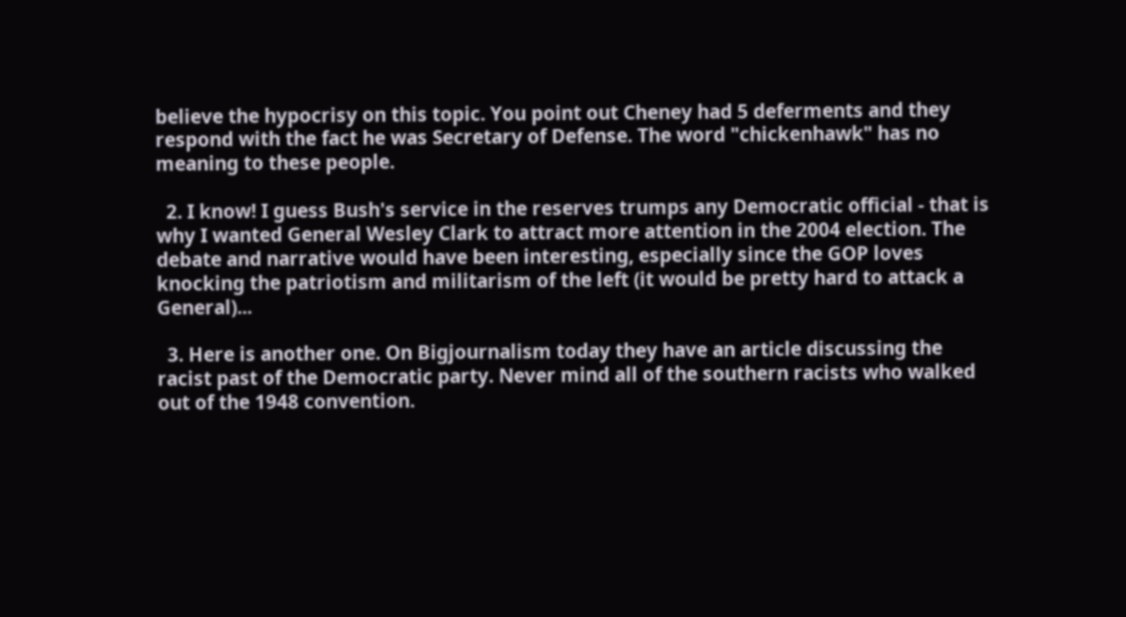believe the hypocrisy on this topic. You point out Cheney had 5 deferments and they respond with the fact he was Secretary of Defense. The word "chickenhawk" has no meaning to these people.

  2. I know! I guess Bush's service in the reserves trumps any Democratic official - that is why I wanted General Wesley Clark to attract more attention in the 2004 election. The debate and narrative would have been interesting, especially since the GOP loves knocking the patriotism and militarism of the left (it would be pretty hard to attack a General)...

  3. Here is another one. On Bigjournalism today they have an article discussing the racist past of the Democratic party. Never mind all of the southern racists who walked out of the 1948 convention.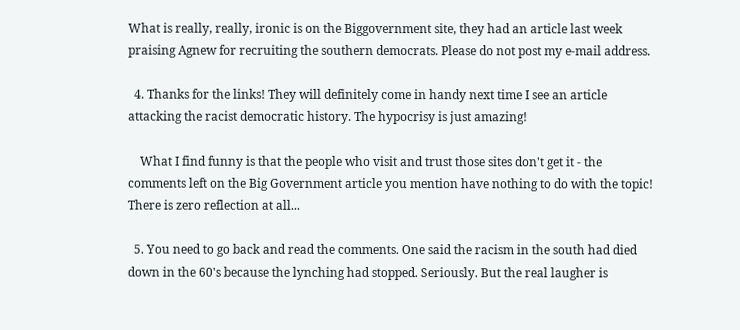What is really, really, ironic is on the Biggovernment site, they had an article last week praising Agnew for recruiting the southern democrats. Please do not post my e-mail address.

  4. Thanks for the links! They will definitely come in handy next time I see an article attacking the racist democratic history. The hypocrisy is just amazing!

    What I find funny is that the people who visit and trust those sites don't get it - the comments left on the Big Government article you mention have nothing to do with the topic! There is zero reflection at all...

  5. You need to go back and read the comments. One said the racism in the south had died down in the 60's because the lynching had stopped. Seriously. But the real laugher is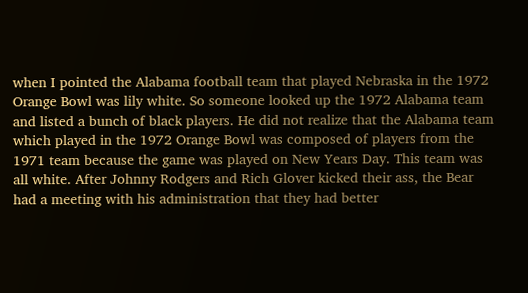when I pointed the Alabama football team that played Nebraska in the 1972 Orange Bowl was lily white. So someone looked up the 1972 Alabama team and listed a bunch of black players. He did not realize that the Alabama team which played in the 1972 Orange Bowl was composed of players from the 1971 team because the game was played on New Years Day. This team was all white. After Johnny Rodgers and Rich Glover kicked their ass, the Bear had a meeting with his administration that they had better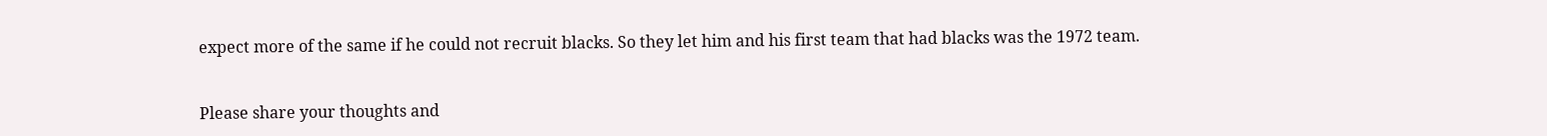expect more of the same if he could not recruit blacks. So they let him and his first team that had blacks was the 1972 team.


Please share your thoughts and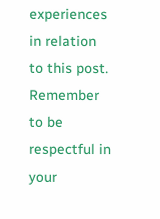experiences in relation to this post. Remember to be respectful in your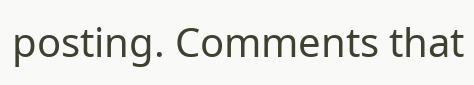posting. Comments that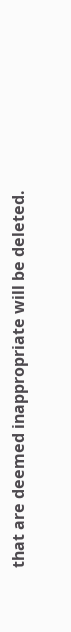that are deemed inappropriate will be deleted.